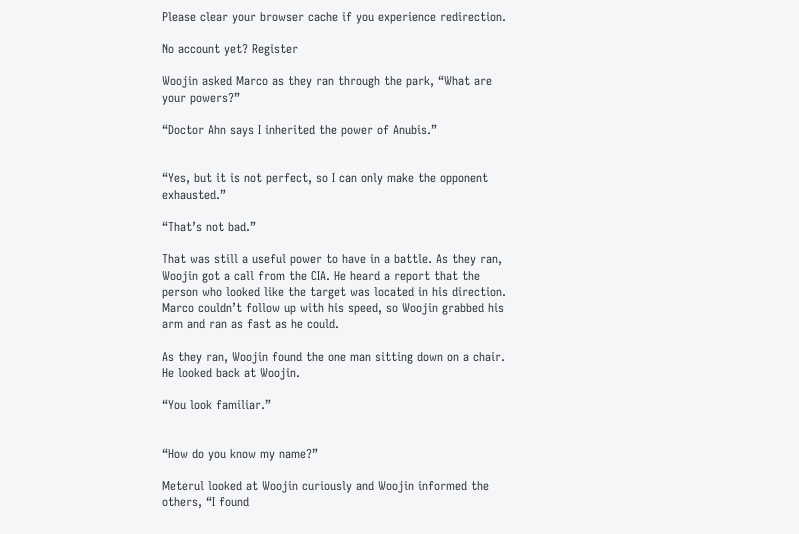Please clear your browser cache if you experience redirection.

No account yet? Register

Woojin asked Marco as they ran through the park, “What are your powers?”

“Doctor Ahn says I inherited the power of Anubis.”


“Yes, but it is not perfect, so I can only make the opponent exhausted.”

“That’s not bad.”

That was still a useful power to have in a battle. As they ran, Woojin got a call from the CIA. He heard a report that the person who looked like the target was located in his direction. Marco couldn’t follow up with his speed, so Woojin grabbed his arm and ran as fast as he could.

As they ran, Woojin found the one man sitting down on a chair. He looked back at Woojin.

“You look familiar.”


“How do you know my name?”

Meterul looked at Woojin curiously and Woojin informed the others, “I found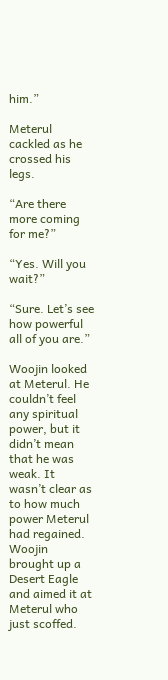him.”

Meterul cackled as he crossed his legs.

“Are there more coming for me?”

“Yes. Will you wait?”

“Sure. Let’s see how powerful all of you are.”

Woojin looked at Meterul. He couldn’t feel any spiritual power, but it didn’t mean that he was weak. It wasn’t clear as to how much power Meterul had regained. Woojin brought up a Desert Eagle and aimed it at Meterul who just scoffed.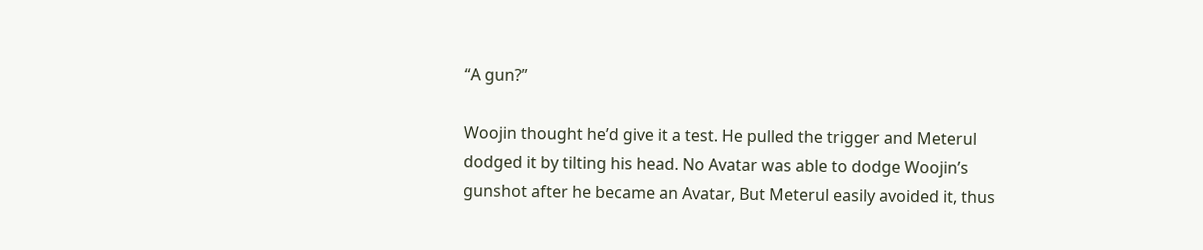“A gun?”

Woojin thought he’d give it a test. He pulled the trigger and Meterul dodged it by tilting his head. No Avatar was able to dodge Woojin’s gunshot after he became an Avatar, But Meterul easily avoided it, thus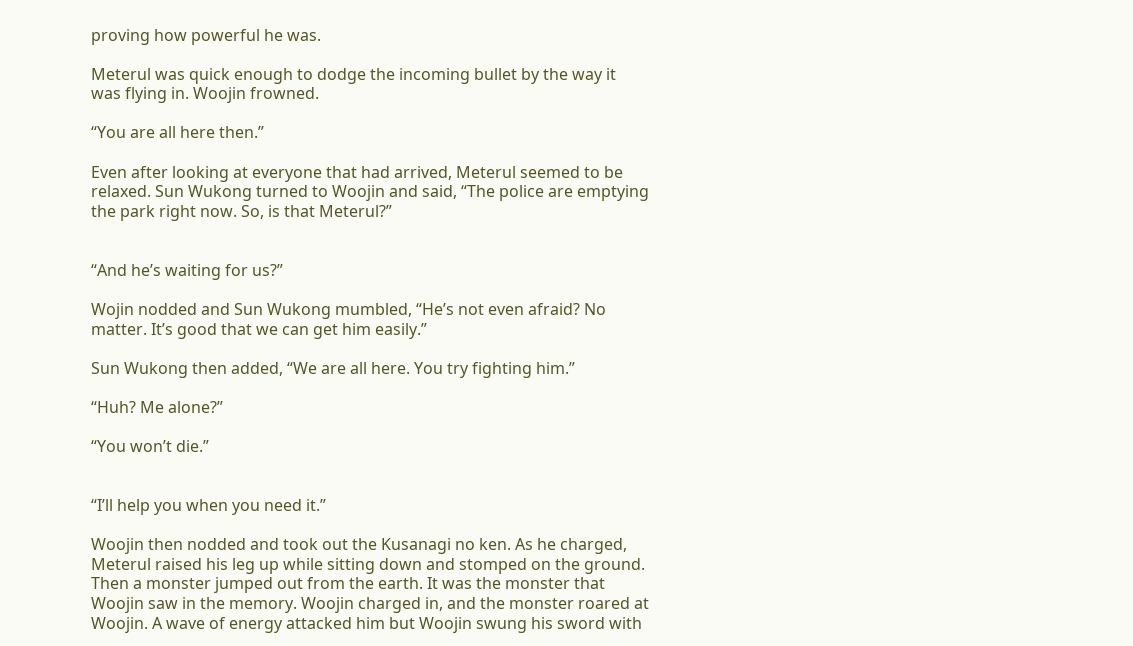proving how powerful he was.

Meterul was quick enough to dodge the incoming bullet by the way it was flying in. Woojin frowned.

“You are all here then.”

Even after looking at everyone that had arrived, Meterul seemed to be relaxed. Sun Wukong turned to Woojin and said, “The police are emptying the park right now. So, is that Meterul?”


“And he’s waiting for us?”

Wojin nodded and Sun Wukong mumbled, “He’s not even afraid? No matter. It’s good that we can get him easily.”

Sun Wukong then added, “We are all here. You try fighting him.”

“Huh? Me alone?”

“You won’t die.”


“I’ll help you when you need it.”

Woojin then nodded and took out the Kusanagi no ken. As he charged, Meterul raised his leg up while sitting down and stomped on the ground. Then a monster jumped out from the earth. It was the monster that Woojin saw in the memory. Woojin charged in, and the monster roared at Woojin. A wave of energy attacked him but Woojin swung his sword with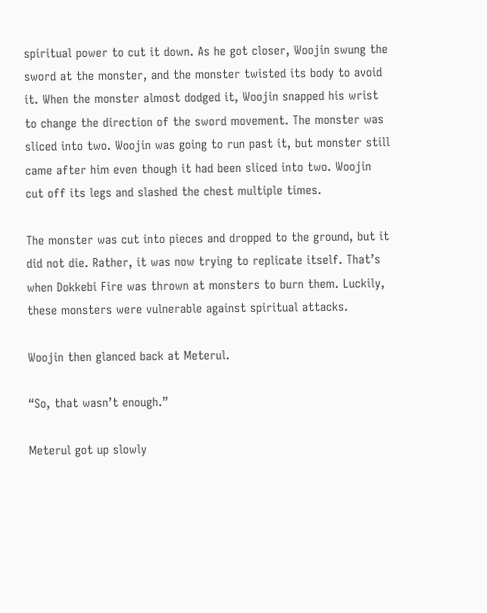spiritual power to cut it down. As he got closer, Woojin swung the sword at the monster, and the monster twisted its body to avoid it. When the monster almost dodged it, Woojin snapped his wrist to change the direction of the sword movement. The monster was sliced into two. Woojin was going to run past it, but monster still came after him even though it had been sliced into two. Woojin cut off its legs and slashed the chest multiple times.

The monster was cut into pieces and dropped to the ground, but it did not die. Rather, it was now trying to replicate itself. That’s when Dokkebi Fire was thrown at monsters to burn them. Luckily, these monsters were vulnerable against spiritual attacks.

Woojin then glanced back at Meterul.

“So, that wasn’t enough.”

Meterul got up slowly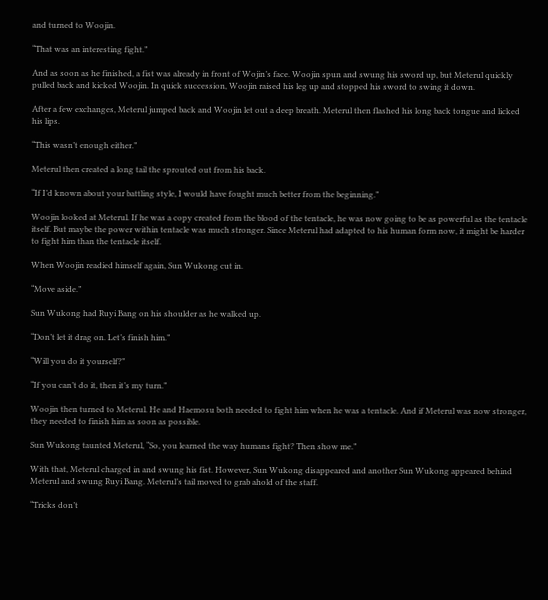and turned to Woojin.

“That was an interesting fight.”

And as soon as he finished, a fist was already in front of Wojin’s face. Woojin spun and swung his sword up, but Meterul quickly pulled back and kicked Woojin. In quick succession, Woojin raised his leg up and stopped his sword to swing it down.

After a few exchanges, Meterul jumped back and Woojin let out a deep breath. Meterul then flashed his long back tongue and licked his lips.

“This wasn’t enough either.”

Meterul then created a long tail the sprouted out from his back.

“If I’d known about your battling style, I would have fought much better from the beginning.”

Woojin looked at Meterul. If he was a copy created from the blood of the tentacle, he was now going to be as powerful as the tentacle itself. But maybe the power within tentacle was much stronger. Since Meterul had adapted to his human form now, it might be harder to fight him than the tentacle itself.

When Woojin readied himself again, Sun Wukong cut in.

“Move aside.”

Sun Wukong had Ruyi Bang on his shoulder as he walked up.

“Don’t let it drag on. Let’s finish him.”

“Will you do it yourself?”

“If you can’t do it, then it’s my turn.”

Woojin then turned to Meterul. He and Haemosu both needed to fight him when he was a tentacle. And if Meterul was now stronger, they needed to finish him as soon as possible.

Sun Wukong taunted Meterul, “So, you learned the way humans fight? Then show me.”

With that, Meterul charged in and swung his fist. However, Sun Wukong disappeared and another Sun Wukong appeared behind Meterul and swung Ruyi Bang. Meterul’s tail moved to grab ahold of the staff.

“Tricks don’t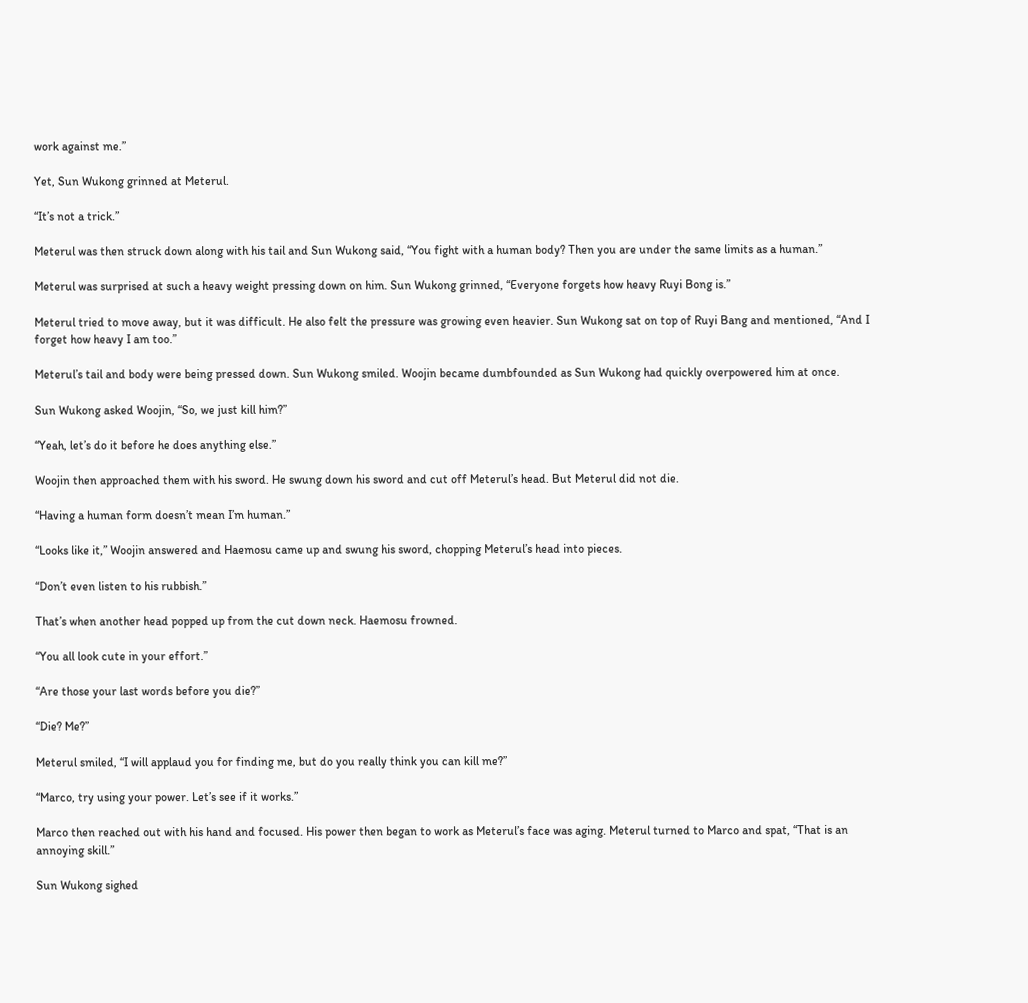work against me.”

Yet, Sun Wukong grinned at Meterul.

“It’s not a trick.”

Meterul was then struck down along with his tail and Sun Wukong said, “You fight with a human body? Then you are under the same limits as a human.”

Meterul was surprised at such a heavy weight pressing down on him. Sun Wukong grinned, “Everyone forgets how heavy Ruyi Bong is.”

Meterul tried to move away, but it was difficult. He also felt the pressure was growing even heavier. Sun Wukong sat on top of Ruyi Bang and mentioned, “And I forget how heavy I am too.”

Meterul’s tail and body were being pressed down. Sun Wukong smiled. Woojin became dumbfounded as Sun Wukong had quickly overpowered him at once.

Sun Wukong asked Woojin, “So, we just kill him?”

“Yeah, let’s do it before he does anything else.”

Woojin then approached them with his sword. He swung down his sword and cut off Meterul’s head. But Meterul did not die.

“Having a human form doesn’t mean I’m human.”

“Looks like it,” Woojin answered and Haemosu came up and swung his sword, chopping Meterul’s head into pieces.

“Don’t even listen to his rubbish.”

That’s when another head popped up from the cut down neck. Haemosu frowned.

“You all look cute in your effort.”

“Are those your last words before you die?”

“Die? Me?”

Meterul smiled, “I will applaud you for finding me, but do you really think you can kill me?”

“Marco, try using your power. Let’s see if it works.”

Marco then reached out with his hand and focused. His power then began to work as Meterul’s face was aging. Meterul turned to Marco and spat, “That is an annoying skill.”

Sun Wukong sighed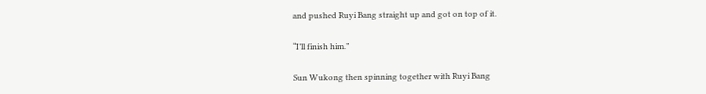and pushed Ruyi Bang straight up and got on top of it.

“I’ll finish him.”

Sun Wukong then spinning together with Ruyi Bang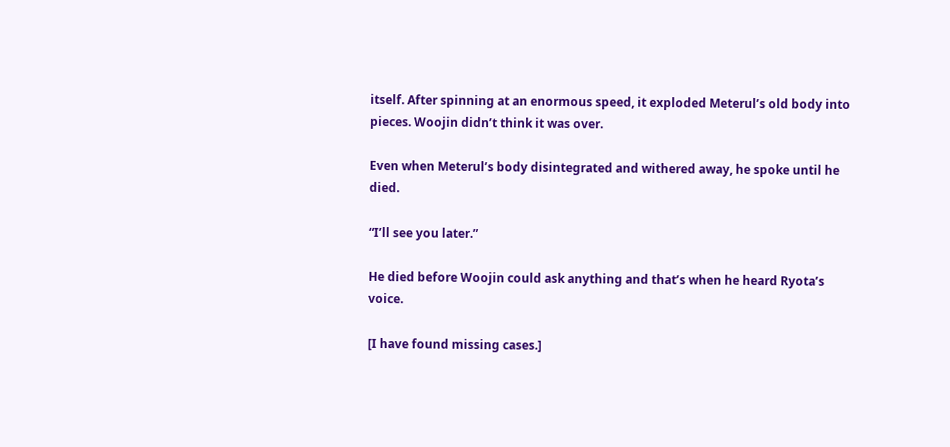itself. After spinning at an enormous speed, it exploded Meterul’s old body into pieces. Woojin didn’t think it was over.

Even when Meterul’s body disintegrated and withered away, he spoke until he died.

“I’ll see you later.”

He died before Woojin could ask anything and that’s when he heard Ryota’s voice.

[I have found missing cases.]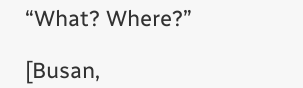“What? Where?”

[Busan,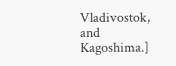Vladivostok, and Kagoshima.]